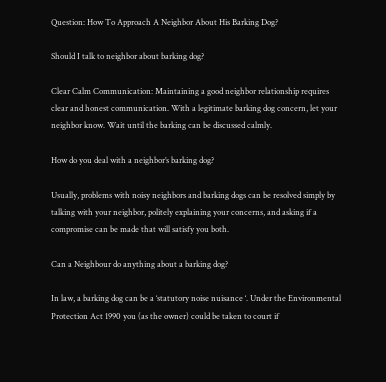Question: How To Approach A Neighbor About His Barking Dog?

Should I talk to neighbor about barking dog?

Clear Calm Communication: Maintaining a good neighbor relationship requires clear and honest communication. With a legitimate barking dog concern, let your neighbor know. Wait until the barking can be discussed calmly.

How do you deal with a neighbor’s barking dog?

Usually, problems with noisy neighbors and barking dogs can be resolved simply by talking with your neighbor, politely explaining your concerns, and asking if a compromise can be made that will satisfy you both.

Can a Neighbour do anything about a barking dog?

In law, a barking dog can be a ‘statutory noise nuisance ‘. Under the Environmental Protection Act 1990 you (as the owner) could be taken to court if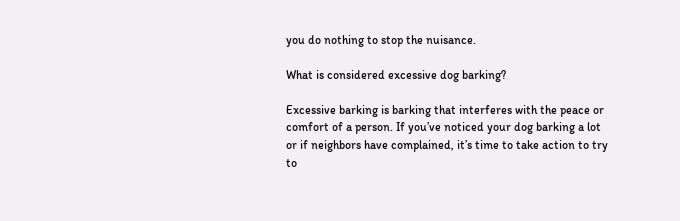you do nothing to stop the nuisance.

What is considered excessive dog barking?

Excessive barking is barking that interferes with the peace or comfort of a person. If you’ve noticed your dog barking a lot or if neighbors have complained, it’s time to take action to try to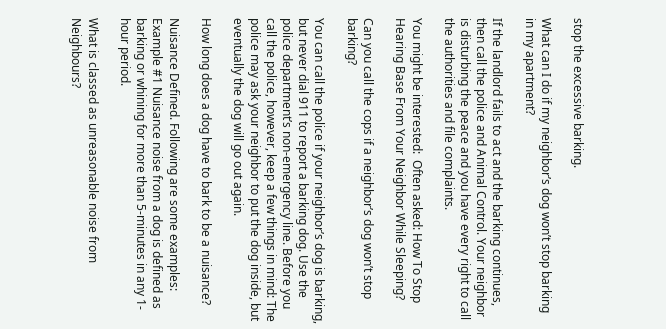stop the excessive barking.

What can I do if my neighbor’s dog won’t stop barking in my apartment?

If the landlord fails to act and the barking continues, then call the police and Animal Control. Your neighbor is disturbing the peace and you have every right to call the authorities and file complaints.

You might be interested:  Often asked: How To Stop Hearing Base From Your Neighbor While Sleeping?

Can you call the cops if a neighbor’s dog won’t stop barking?

You can call the police if your neighbor’s dog is barking, but never dial 911 to report a barking dog. Use the police department’s non-emergency line. Before you call the police, however, keep a few things in mind: The police may ask your neighbor to put the dog inside, but eventually the dog will go out again.

How long does a dog have to bark to be a nuisance?

Nuisance Defined. Following are some examples: Example #1 Nuisance noise from a dog is defined as barking or whining for more than 5-minutes in any 1-hour period.

What is classed as unreasonable noise from Neighbours?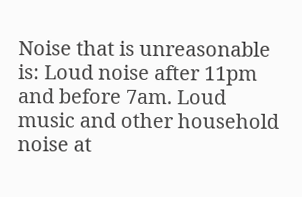Noise that is unreasonable is: Loud noise after 11pm and before 7am. Loud music and other household noise at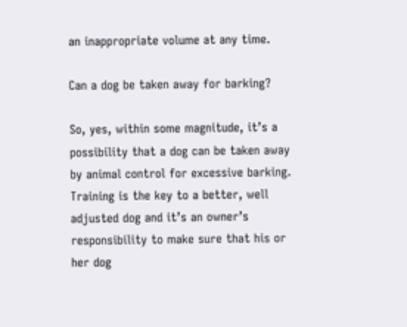an inappropriate volume at any time.

Can a dog be taken away for barking?

So, yes, within some magnitude, it’s a possibility that a dog can be taken away by animal control for excessive barking. Training is the key to a better, well adjusted dog and it’s an owner’s responsibility to make sure that his or her dog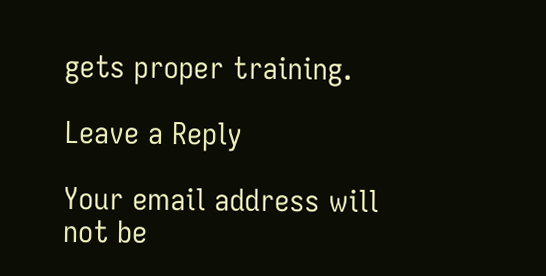gets proper training.

Leave a Reply

Your email address will not be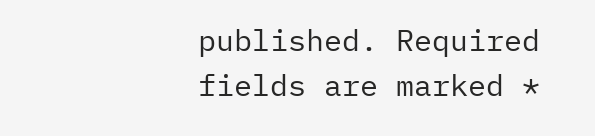published. Required fields are marked *